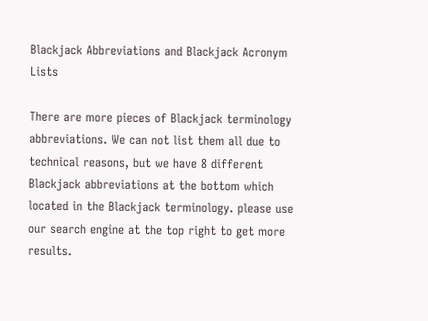Blackjack Abbreviations and Blackjack Acronym Lists

There are more pieces of Blackjack terminology abbreviations. We can not list them all due to technical reasons, but we have 8 different Blackjack abbreviations at the bottom which located in the Blackjack terminology. please use our search engine at the top right to get more results.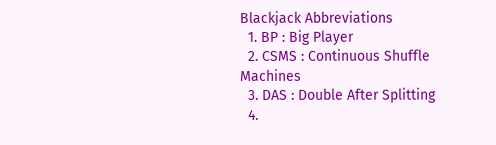Blackjack Abbreviations
  1. BP : Big Player
  2. CSMS : Continuous Shuffle Machines
  3. DAS : Double After Splitting
  4.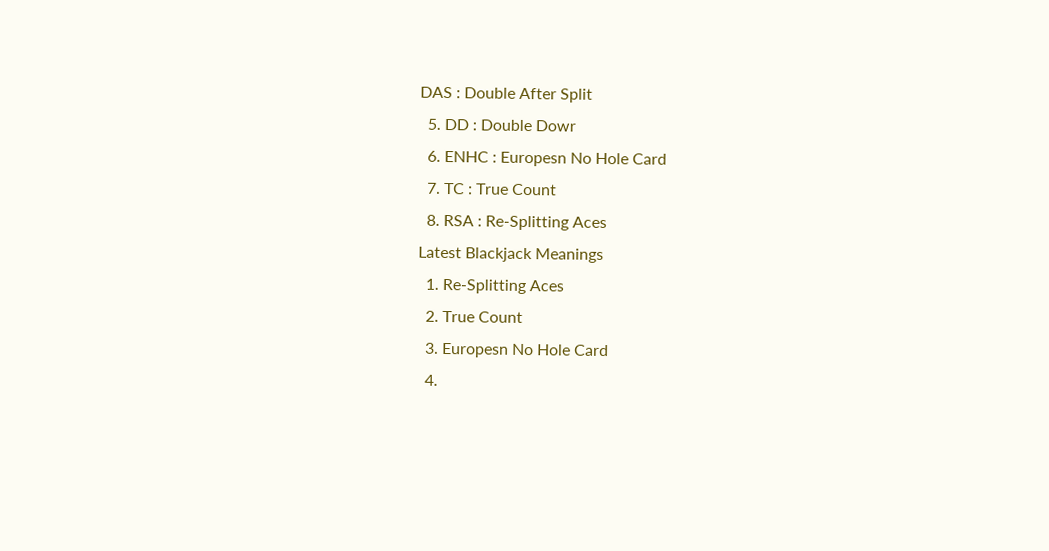DAS : Double After Split
  5. DD : Double Dowr
  6. ENHC : Europesn No Hole Card
  7. TC : True Count
  8. RSA : Re-Splitting Aces
Latest Blackjack Meanings
  1. Re-Splitting Aces
  2. True Count
  3. Europesn No Hole Card
  4.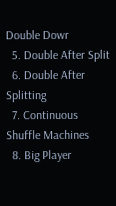Double Dowr
  5. Double After Split
  6. Double After Splitting
  7. Continuous Shuffle Machines
  8. Big Player